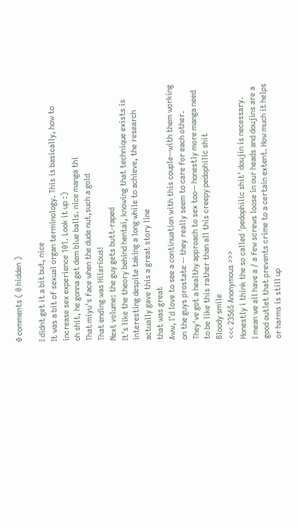0 comments ( 0 hidden )

I didnt get it a bit but, nice
It was a bit of sexual organ terminology. This is basically, how to increase sex experience 101. Look it up :)
oh shit, he gonna get dem blue balls. nice manga thi
That miyu's face when the dude nut,such a gold
That ending was Hilarious!
Next volume: the guy gets butt-raped
It's like the theory behind hentai, knowing that technique exists is interesting despite taking a long while to achieve, the research actually gave this a great story line
that was great
Aww, I'd love to see a continuation with this couple--with them working on the guys prostate -- they really seem to care for each other. They've got a healthy approach to sex too-- honestly more manga need to be like this rather than all this creepy pedophilic shit
Bloody smile
<<< 23565 Anonymous >>>
Honestly i think the so called 'pedophilic shit' doujin is necessary.
I mean we all have a / a few screws loose in our heads and doujins are a good outlet that prevents crime to a certain extent. How much it helps or harms is still up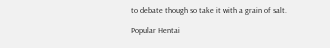to debate though so take it with a grain of salt.

Popular Hentai